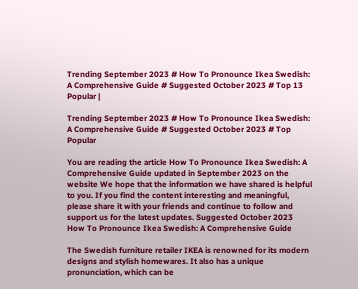Trending September 2023 # How To Pronounce Ikea Swedish: A Comprehensive Guide # Suggested October 2023 # Top 13 Popular |

Trending September 2023 # How To Pronounce Ikea Swedish: A Comprehensive Guide # Suggested October 2023 # Top Popular

You are reading the article How To Pronounce Ikea Swedish: A Comprehensive Guide updated in September 2023 on the website We hope that the information we have shared is helpful to you. If you find the content interesting and meaningful, please share it with your friends and continue to follow and support us for the latest updates. Suggested October 2023 How To Pronounce Ikea Swedish: A Comprehensive Guide

The Swedish furniture retailer IKEA is renowned for its modern designs and stylish homewares. It also has a unique pronunciation, which can be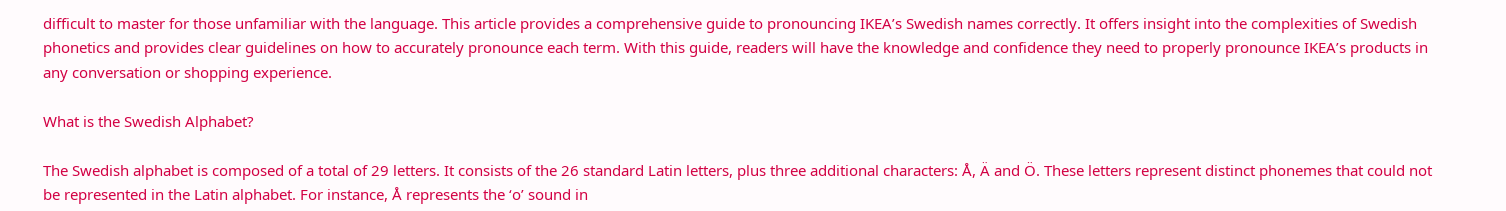difficult to master for those unfamiliar with the language. This article provides a comprehensive guide to pronouncing IKEA’s Swedish names correctly. It offers insight into the complexities of Swedish phonetics and provides clear guidelines on how to accurately pronounce each term. With this guide, readers will have the knowledge and confidence they need to properly pronounce IKEA’s products in any conversation or shopping experience.

What is the Swedish Alphabet?

The Swedish alphabet is composed of a total of 29 letters. It consists of the 26 standard Latin letters, plus three additional characters: Å, Ä and Ö. These letters represent distinct phonemes that could not be represented in the Latin alphabet. For instance, Å represents the ‘o’ sound in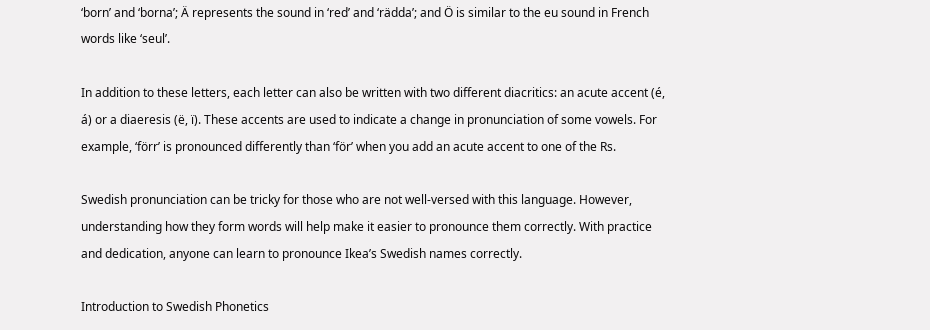‘born’ and ‘borna’; Ä represents the sound in ‘red’ and ‘rädda’; and Ö is similar to the eu sound in French words like ‘seul’.

In addition to these letters, each letter can also be written with two different diacritics: an acute accent (é, á) or a diaeresis (ë, ï). These accents are used to indicate a change in pronunciation of some vowels. For example, ‘förr’ is pronounced differently than ‘för’ when you add an acute accent to one of the Rs.

Swedish pronunciation can be tricky for those who are not well-versed with this language. However, understanding how they form words will help make it easier to pronounce them correctly. With practice and dedication, anyone can learn to pronounce Ikea’s Swedish names correctly.

Introduction to Swedish Phonetics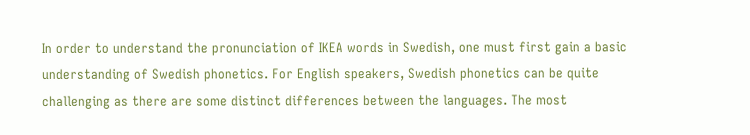In order to understand the pronunciation of IKEA words in Swedish, one must first gain a basic understanding of Swedish phonetics. For English speakers, Swedish phonetics can be quite challenging as there are some distinct differences between the languages. The most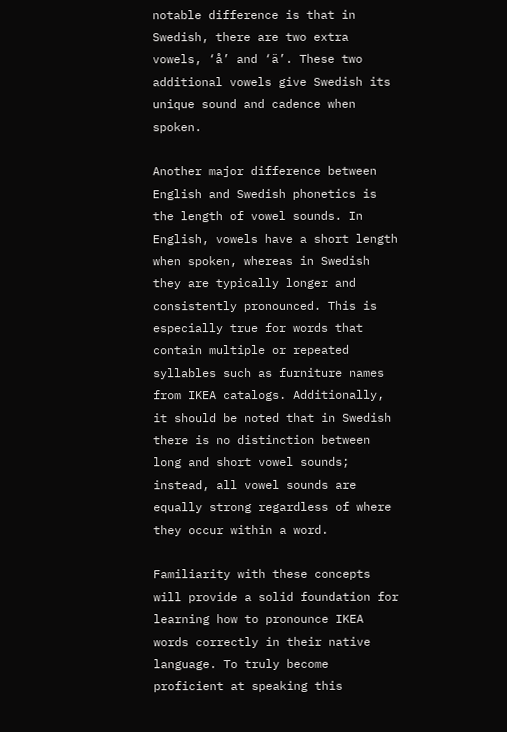notable difference is that in Swedish, there are two extra vowels, ‘å’ and ‘ä’. These two additional vowels give Swedish its unique sound and cadence when spoken.

Another major difference between English and Swedish phonetics is the length of vowel sounds. In English, vowels have a short length when spoken, whereas in Swedish they are typically longer and consistently pronounced. This is especially true for words that contain multiple or repeated syllables such as furniture names from IKEA catalogs. Additionally, it should be noted that in Swedish there is no distinction between long and short vowel sounds; instead, all vowel sounds are equally strong regardless of where they occur within a word.

Familiarity with these concepts will provide a solid foundation for learning how to pronounce IKEA words correctly in their native language. To truly become proficient at speaking this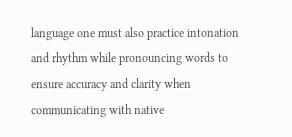language one must also practice intonation and rhythm while pronouncing words to ensure accuracy and clarity when communicating with native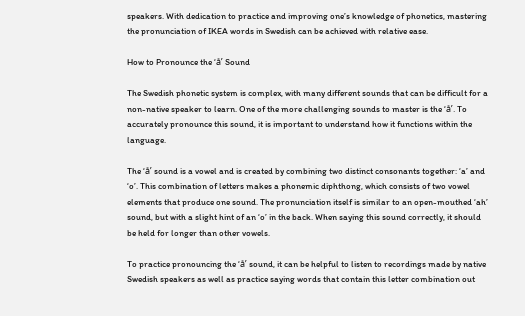speakers. With dedication to practice and improving one’s knowledge of phonetics, mastering the pronunciation of IKEA words in Swedish can be achieved with relative ease.

How to Pronounce the ‘å’ Sound

The Swedish phonetic system is complex, with many different sounds that can be difficult for a non-native speaker to learn. One of the more challenging sounds to master is the ‘å’. To accurately pronounce this sound, it is important to understand how it functions within the language.

The ‘å’ sound is a vowel and is created by combining two distinct consonants together: ‘a’ and ‘o’. This combination of letters makes a phonemic diphthong, which consists of two vowel elements that produce one sound. The pronunciation itself is similar to an open-mouthed ‘ah’ sound, but with a slight hint of an ‘o’ in the back. When saying this sound correctly, it should be held for longer than other vowels.

To practice pronouncing the ‘å’ sound, it can be helpful to listen to recordings made by native Swedish speakers as well as practice saying words that contain this letter combination out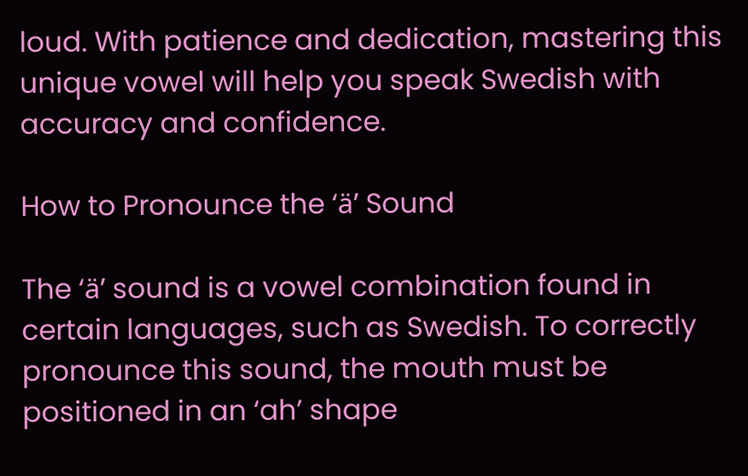loud. With patience and dedication, mastering this unique vowel will help you speak Swedish with accuracy and confidence.

How to Pronounce the ‘ä’ Sound

The ‘ä’ sound is a vowel combination found in certain languages, such as Swedish. To correctly pronounce this sound, the mouth must be positioned in an ‘ah’ shape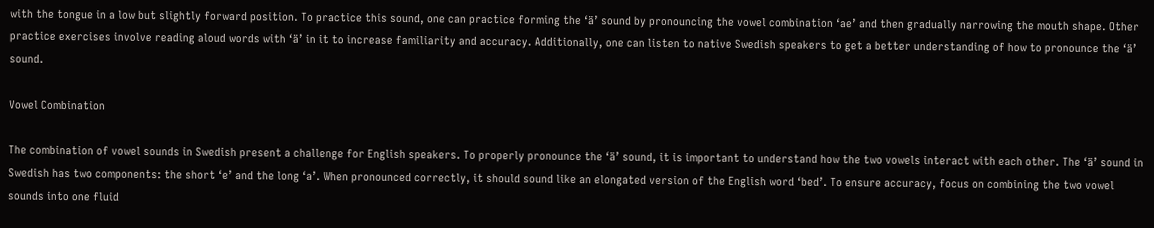with the tongue in a low but slightly forward position. To practice this sound, one can practice forming the ‘ä’ sound by pronouncing the vowel combination ‘ae’ and then gradually narrowing the mouth shape. Other practice exercises involve reading aloud words with ‘ä’ in it to increase familiarity and accuracy. Additionally, one can listen to native Swedish speakers to get a better understanding of how to pronounce the ‘ä’ sound.

Vowel Combination

The combination of vowel sounds in Swedish present a challenge for English speakers. To properly pronounce the ‘ä’ sound, it is important to understand how the two vowels interact with each other. The ‘ä’ sound in Swedish has two components: the short ‘e’ and the long ‘a’. When pronounced correctly, it should sound like an elongated version of the English word ‘bed’. To ensure accuracy, focus on combining the two vowel sounds into one fluid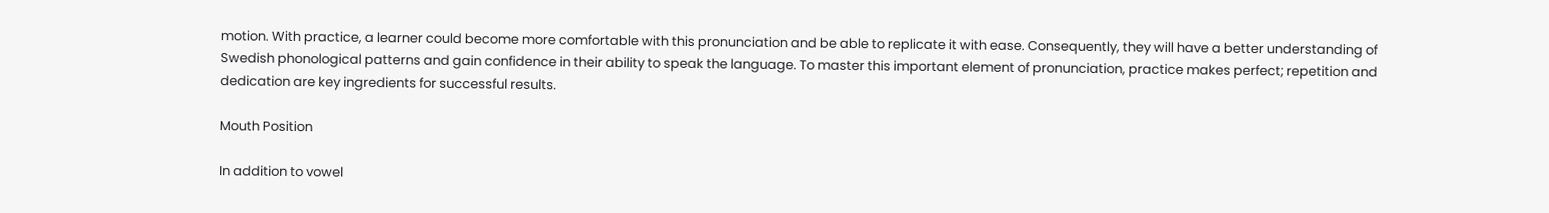motion. With practice, a learner could become more comfortable with this pronunciation and be able to replicate it with ease. Consequently, they will have a better understanding of Swedish phonological patterns and gain confidence in their ability to speak the language. To master this important element of pronunciation, practice makes perfect; repetition and dedication are key ingredients for successful results.

Mouth Position

In addition to vowel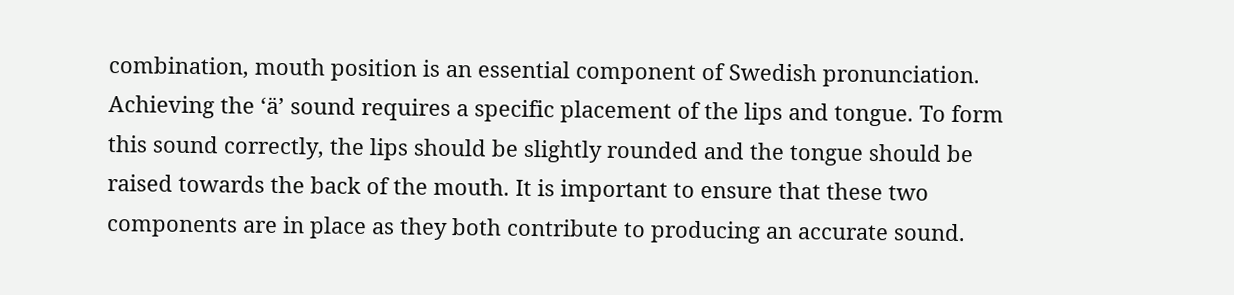combination, mouth position is an essential component of Swedish pronunciation. Achieving the ‘ä’ sound requires a specific placement of the lips and tongue. To form this sound correctly, the lips should be slightly rounded and the tongue should be raised towards the back of the mouth. It is important to ensure that these two components are in place as they both contribute to producing an accurate sound.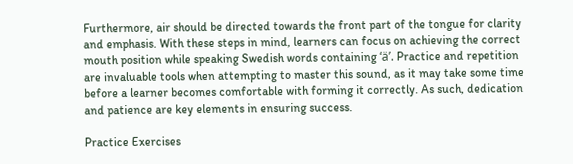Furthermore, air should be directed towards the front part of the tongue for clarity and emphasis. With these steps in mind, learners can focus on achieving the correct mouth position while speaking Swedish words containing ‘ä’. Practice and repetition are invaluable tools when attempting to master this sound, as it may take some time before a learner becomes comfortable with forming it correctly. As such, dedication and patience are key elements in ensuring success.

Practice Exercises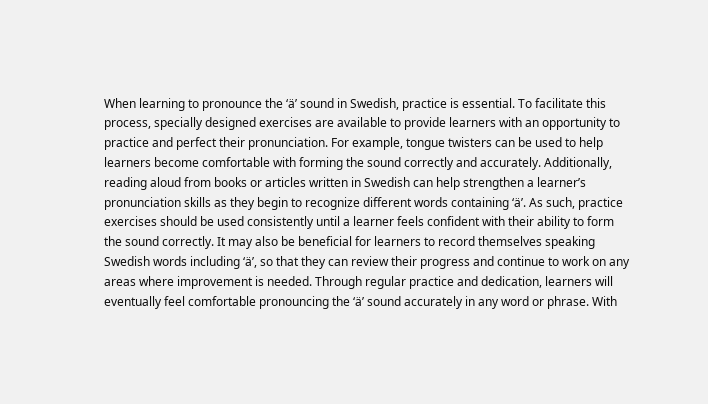When learning to pronounce the ‘ä’ sound in Swedish, practice is essential. To facilitate this process, specially designed exercises are available to provide learners with an opportunity to practice and perfect their pronunciation. For example, tongue twisters can be used to help learners become comfortable with forming the sound correctly and accurately. Additionally, reading aloud from books or articles written in Swedish can help strengthen a learner’s pronunciation skills as they begin to recognize different words containing ‘ä’. As such, practice exercises should be used consistently until a learner feels confident with their ability to form the sound correctly. It may also be beneficial for learners to record themselves speaking Swedish words including ‘ä’, so that they can review their progress and continue to work on any areas where improvement is needed. Through regular practice and dedication, learners will eventually feel comfortable pronouncing the ‘ä’ sound accurately in any word or phrase. With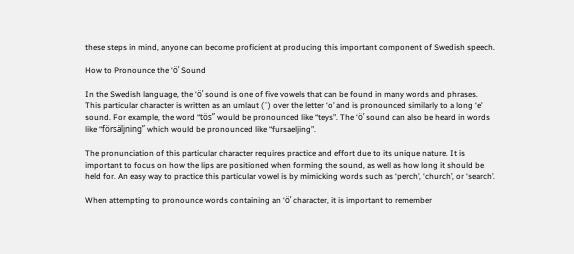these steps in mind, anyone can become proficient at producing this important component of Swedish speech.

How to Pronounce the ‘ö’ Sound

In the Swedish language, the ‘ö’ sound is one of five vowels that can be found in many words and phrases. This particular character is written as an umlaut (¨) over the letter ‘o’ and is pronounced similarly to a long ‘e’ sound. For example, the word “tös” would be pronounced like “teys”. The ‘ö’ sound can also be heard in words like “försäljning” which would be pronounced like “fursaeljing”.

The pronunciation of this particular character requires practice and effort due to its unique nature. It is important to focus on how the lips are positioned when forming the sound, as well as how long it should be held for. An easy way to practice this particular vowel is by mimicking words such as ‘perch’, ‘church’, or ‘search’.

When attempting to pronounce words containing an ‘ö’ character, it is important to remember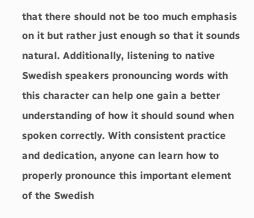that there should not be too much emphasis on it but rather just enough so that it sounds natural. Additionally, listening to native Swedish speakers pronouncing words with this character can help one gain a better understanding of how it should sound when spoken correctly. With consistent practice and dedication, anyone can learn how to properly pronounce this important element of the Swedish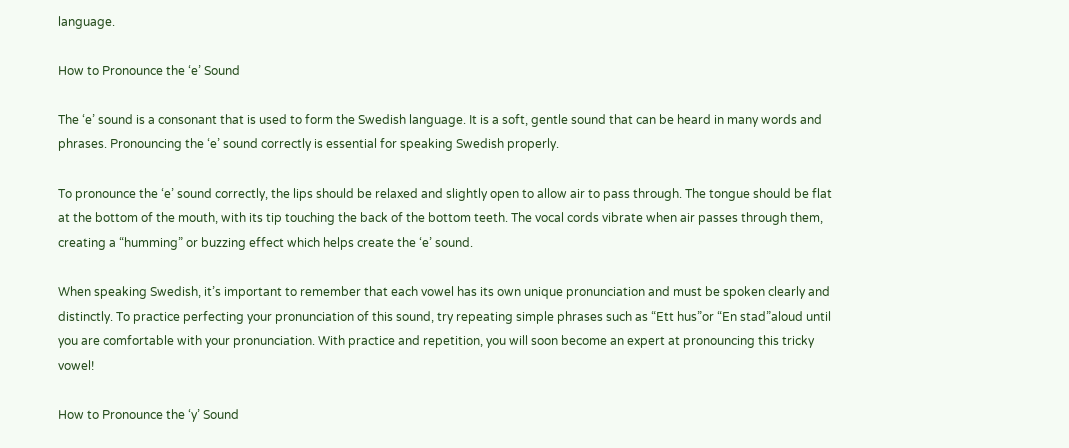language.

How to Pronounce the ‘e’ Sound

The ‘e’ sound is a consonant that is used to form the Swedish language. It is a soft, gentle sound that can be heard in many words and phrases. Pronouncing the ‘e’ sound correctly is essential for speaking Swedish properly.

To pronounce the ‘e’ sound correctly, the lips should be relaxed and slightly open to allow air to pass through. The tongue should be flat at the bottom of the mouth, with its tip touching the back of the bottom teeth. The vocal cords vibrate when air passes through them, creating a “humming” or buzzing effect which helps create the ‘e’ sound.

When speaking Swedish, it’s important to remember that each vowel has its own unique pronunciation and must be spoken clearly and distinctly. To practice perfecting your pronunciation of this sound, try repeating simple phrases such as “Ett hus”or “En stad”aloud until you are comfortable with your pronunciation. With practice and repetition, you will soon become an expert at pronouncing this tricky vowel!

How to Pronounce the ‘y’ Sound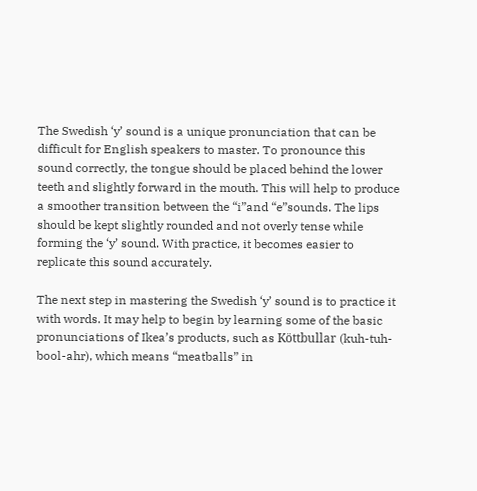The Swedish ‘y’ sound is a unique pronunciation that can be difficult for English speakers to master. To pronounce this sound correctly, the tongue should be placed behind the lower teeth and slightly forward in the mouth. This will help to produce a smoother transition between the “i”and “e”sounds. The lips should be kept slightly rounded and not overly tense while forming the ‘y’ sound. With practice, it becomes easier to replicate this sound accurately.

The next step in mastering the Swedish ‘y’ sound is to practice it with words. It may help to begin by learning some of the basic pronunciations of Ikea’s products, such as Köttbullar (kuh-tuh-bool-ahr), which means “meatballs” in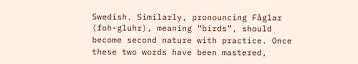Swedish. Similarly, pronouncing Fåglar (foh-gluhr), meaning “birds”, should become second nature with practice. Once these two words have been mastered,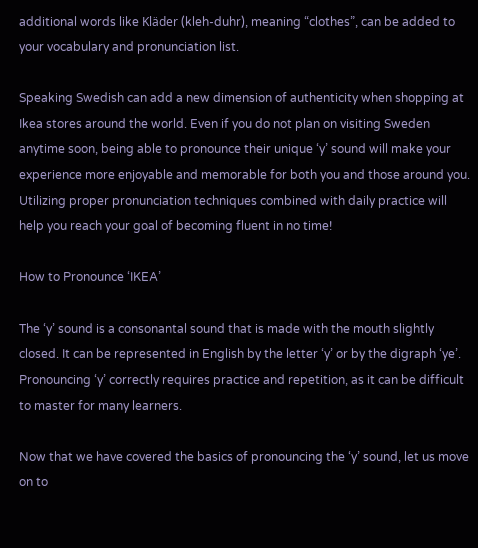additional words like Kläder (kleh-duhr), meaning “clothes”, can be added to your vocabulary and pronunciation list.

Speaking Swedish can add a new dimension of authenticity when shopping at Ikea stores around the world. Even if you do not plan on visiting Sweden anytime soon, being able to pronounce their unique ‘y’ sound will make your experience more enjoyable and memorable for both you and those around you. Utilizing proper pronunciation techniques combined with daily practice will help you reach your goal of becoming fluent in no time!

How to Pronounce ‘IKEA’

The ‘y’ sound is a consonantal sound that is made with the mouth slightly closed. It can be represented in English by the letter ‘y’ or by the digraph ‘ye’. Pronouncing ‘y’ correctly requires practice and repetition, as it can be difficult to master for many learners.

Now that we have covered the basics of pronouncing the ‘y’ sound, let us move on to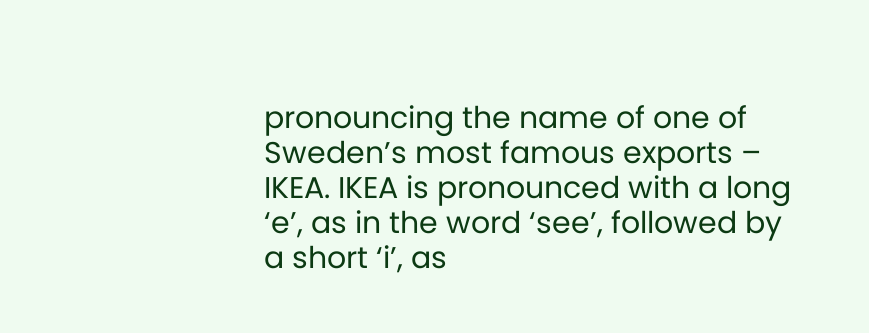pronouncing the name of one of Sweden’s most famous exports – IKEA. IKEA is pronounced with a long ‘e’, as in the word ‘see’, followed by a short ‘i’, as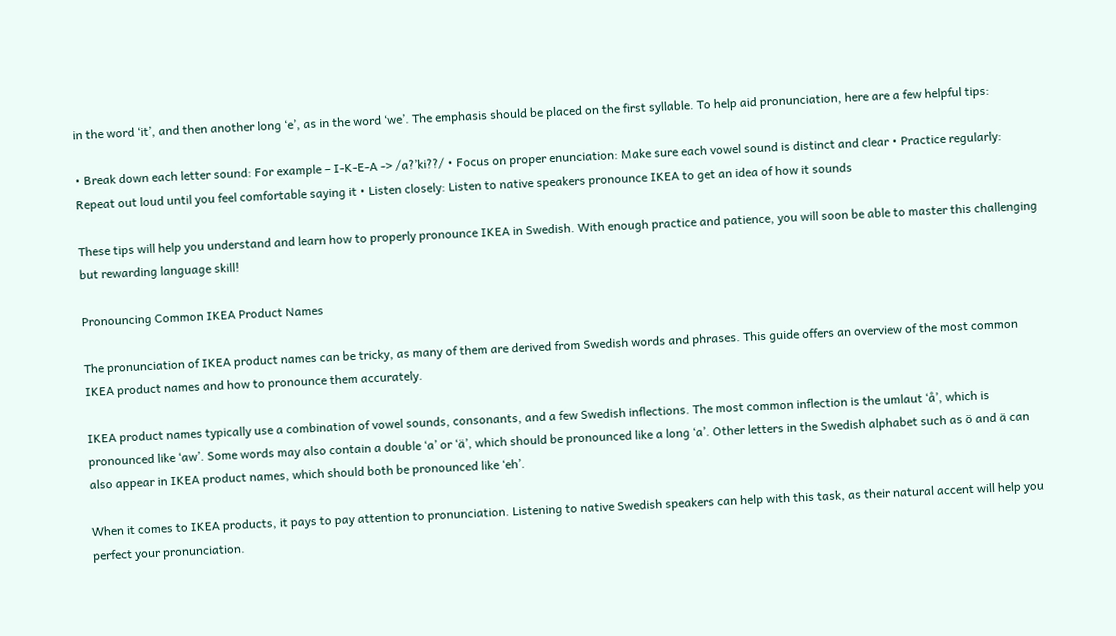in the word ‘it’, and then another long ‘e’, as in the word ‘we’. The emphasis should be placed on the first syllable. To help aid pronunciation, here are a few helpful tips:

• Break down each letter sound: For example – I-K-E-A -> /a?’ki??/ • Focus on proper enunciation: Make sure each vowel sound is distinct and clear • Practice regularly: Repeat out loud until you feel comfortable saying it • Listen closely: Listen to native speakers pronounce IKEA to get an idea of how it sounds

These tips will help you understand and learn how to properly pronounce IKEA in Swedish. With enough practice and patience, you will soon be able to master this challenging but rewarding language skill!

Pronouncing Common IKEA Product Names

The pronunciation of IKEA product names can be tricky, as many of them are derived from Swedish words and phrases. This guide offers an overview of the most common IKEA product names and how to pronounce them accurately.

IKEA product names typically use a combination of vowel sounds, consonants, and a few Swedish inflections. The most common inflection is the umlaut ‘å’, which is pronounced like ‘aw’. Some words may also contain a double ‘a’ or ‘ä’, which should be pronounced like a long ‘a’. Other letters in the Swedish alphabet such as ö and ä can also appear in IKEA product names, which should both be pronounced like ‘eh’.

When it comes to IKEA products, it pays to pay attention to pronunciation. Listening to native Swedish speakers can help with this task, as their natural accent will help you perfect your pronunciation.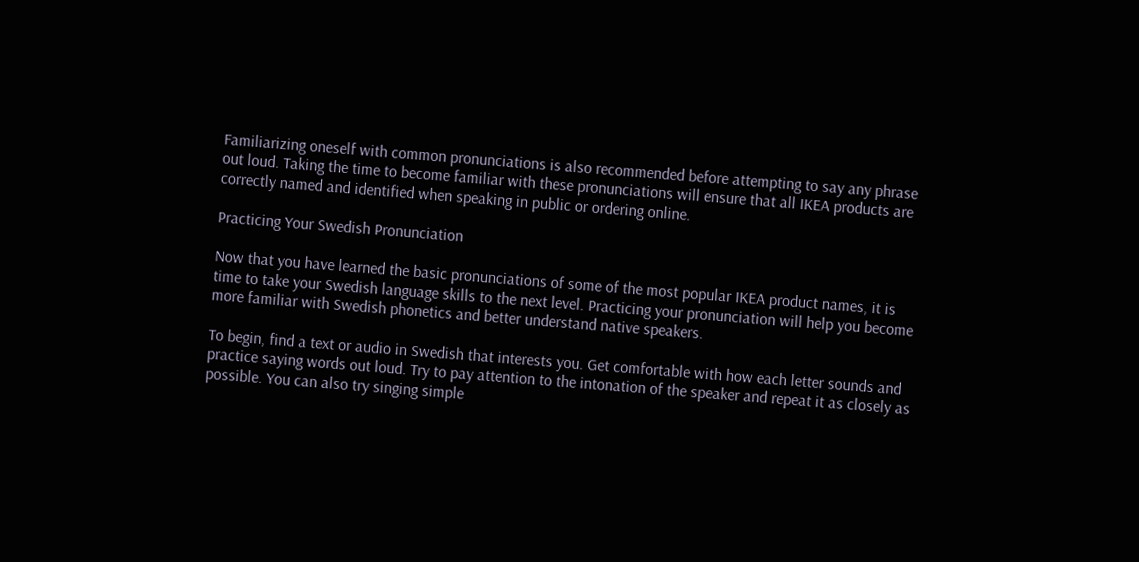Familiarizing oneself with common pronunciations is also recommended before attempting to say any phrase out loud. Taking the time to become familiar with these pronunciations will ensure that all IKEA products are correctly named and identified when speaking in public or ordering online.

Practicing Your Swedish Pronunciation

Now that you have learned the basic pronunciations of some of the most popular IKEA product names, it is time to take your Swedish language skills to the next level. Practicing your pronunciation will help you become more familiar with Swedish phonetics and better understand native speakers.

To begin, find a text or audio in Swedish that interests you. Get comfortable with how each letter sounds and practice saying words out loud. Try to pay attention to the intonation of the speaker and repeat it as closely as possible. You can also try singing simple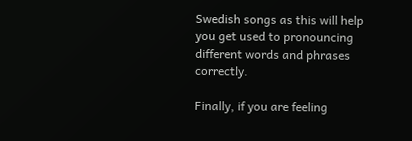Swedish songs as this will help you get used to pronouncing different words and phrases correctly.

Finally, if you are feeling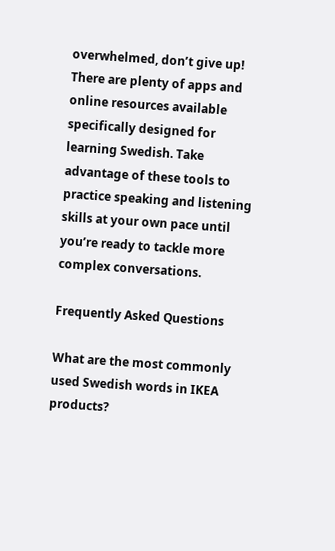overwhelmed, don’t give up! There are plenty of apps and online resources available specifically designed for learning Swedish. Take advantage of these tools to practice speaking and listening skills at your own pace until you’re ready to tackle more complex conversations.

Frequently Asked Questions

What are the most commonly used Swedish words in IKEA products?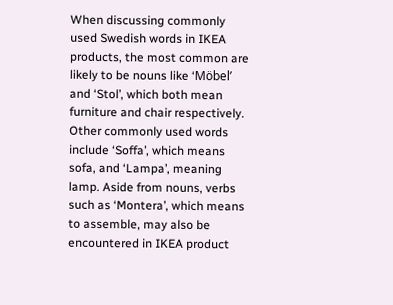When discussing commonly used Swedish words in IKEA products, the most common are likely to be nouns like ‘Möbel’ and ‘Stol’, which both mean furniture and chair respectively. Other commonly used words include ‘Soffa’, which means sofa, and ‘Lampa’, meaning lamp. Aside from nouns, verbs such as ‘Montera’, which means to assemble, may also be encountered in IKEA product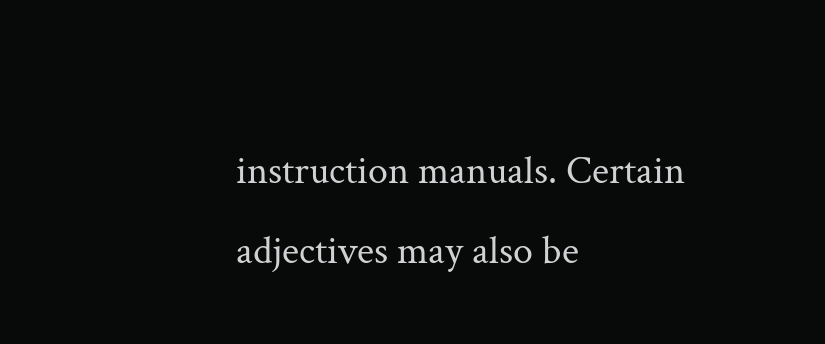instruction manuals. Certain adjectives may also be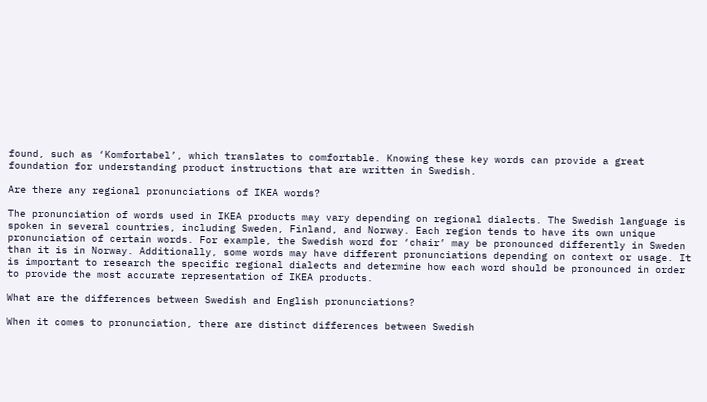found, such as ‘Komfortabel’, which translates to comfortable. Knowing these key words can provide a great foundation for understanding product instructions that are written in Swedish.

Are there any regional pronunciations of IKEA words?

The pronunciation of words used in IKEA products may vary depending on regional dialects. The Swedish language is spoken in several countries, including Sweden, Finland, and Norway. Each region tends to have its own unique pronunciation of certain words. For example, the Swedish word for ‘chair’ may be pronounced differently in Sweden than it is in Norway. Additionally, some words may have different pronunciations depending on context or usage. It is important to research the specific regional dialects and determine how each word should be pronounced in order to provide the most accurate representation of IKEA products.

What are the differences between Swedish and English pronunciations?

When it comes to pronunciation, there are distinct differences between Swedish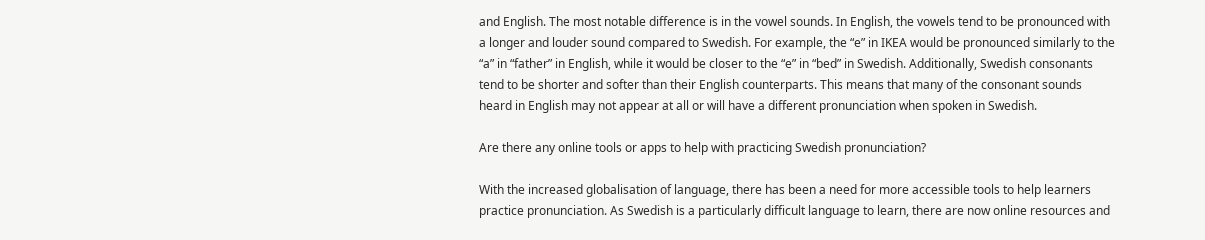and English. The most notable difference is in the vowel sounds. In English, the vowels tend to be pronounced with a longer and louder sound compared to Swedish. For example, the “e” in IKEA would be pronounced similarly to the “a” in “father” in English, while it would be closer to the “e” in “bed” in Swedish. Additionally, Swedish consonants tend to be shorter and softer than their English counterparts. This means that many of the consonant sounds heard in English may not appear at all or will have a different pronunciation when spoken in Swedish.

Are there any online tools or apps to help with practicing Swedish pronunciation?

With the increased globalisation of language, there has been a need for more accessible tools to help learners practice pronunciation. As Swedish is a particularly difficult language to learn, there are now online resources and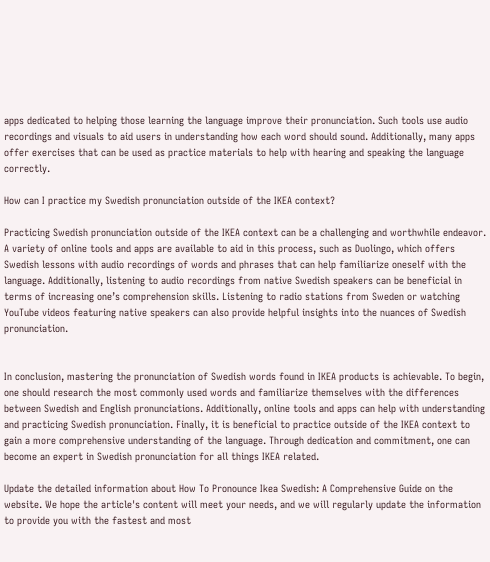apps dedicated to helping those learning the language improve their pronunciation. Such tools use audio recordings and visuals to aid users in understanding how each word should sound. Additionally, many apps offer exercises that can be used as practice materials to help with hearing and speaking the language correctly.

How can I practice my Swedish pronunciation outside of the IKEA context?

Practicing Swedish pronunciation outside of the IKEA context can be a challenging and worthwhile endeavor. A variety of online tools and apps are available to aid in this process, such as Duolingo, which offers Swedish lessons with audio recordings of words and phrases that can help familiarize oneself with the language. Additionally, listening to audio recordings from native Swedish speakers can be beneficial in terms of increasing one’s comprehension skills. Listening to radio stations from Sweden or watching YouTube videos featuring native speakers can also provide helpful insights into the nuances of Swedish pronunciation.


In conclusion, mastering the pronunciation of Swedish words found in IKEA products is achievable. To begin, one should research the most commonly used words and familiarize themselves with the differences between Swedish and English pronunciations. Additionally, online tools and apps can help with understanding and practicing Swedish pronunciation. Finally, it is beneficial to practice outside of the IKEA context to gain a more comprehensive understanding of the language. Through dedication and commitment, one can become an expert in Swedish pronunciation for all things IKEA related.

Update the detailed information about How To Pronounce Ikea Swedish: A Comprehensive Guide on the website. We hope the article's content will meet your needs, and we will regularly update the information to provide you with the fastest and most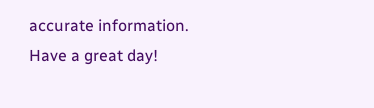accurate information. Have a great day!